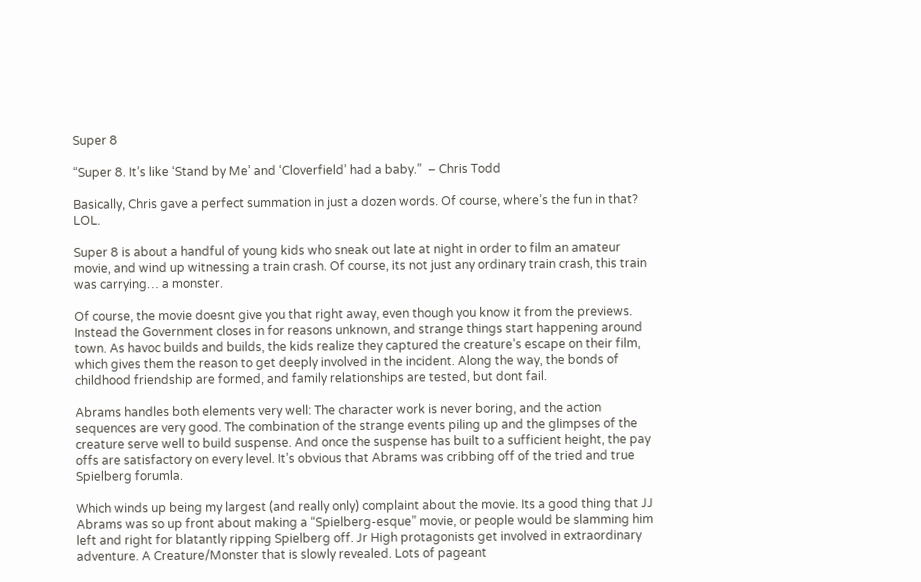Super 8

“Super 8. It’s like ‘Stand by Me’ and ‘Cloverfield’ had a baby.”  – Chris Todd

Basically, Chris gave a perfect summation in just a dozen words. Of course, where’s the fun in that? LOL.

Super 8 is about a handful of young kids who sneak out late at night in order to film an amateur movie, and wind up witnessing a train crash. Of course, its not just any ordinary train crash, this train was carrying… a monster.

Of course, the movie doesnt give you that right away, even though you know it from the previews. Instead the Government closes in for reasons unknown, and strange things start happening around town. As havoc builds and builds, the kids realize they captured the creature’s escape on their film, which gives them the reason to get deeply involved in the incident. Along the way, the bonds of childhood friendship are formed, and family relationships are tested, but dont fail.

Abrams handles both elements very well: The character work is never boring, and the action sequences are very good. The combination of the strange events piling up and the glimpses of the creature serve well to build suspense. And once the suspense has built to a sufficient height, the pay offs are satisfactory on every level. It’s obvious that Abrams was cribbing off of the tried and true Spielberg forumla.

Which winds up being my largest (and really only) complaint about the movie. Its a good thing that JJ Abrams was so up front about making a “Spielberg-esque” movie, or people would be slamming him left and right for blatantly ripping Spielberg off. Jr High protagonists get involved in extraordinary adventure. A Creature/Monster that is slowly revealed. Lots of pageant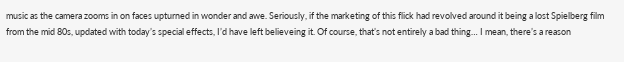music as the camera zooms in on faces upturned in wonder and awe. Seriously, if the marketing of this flick had revolved around it being a lost Spielberg film from the mid 80s, updated with today’s special effects, I’d have left believeing it. Of course, that’s not entirely a bad thing… I mean, there’s a reason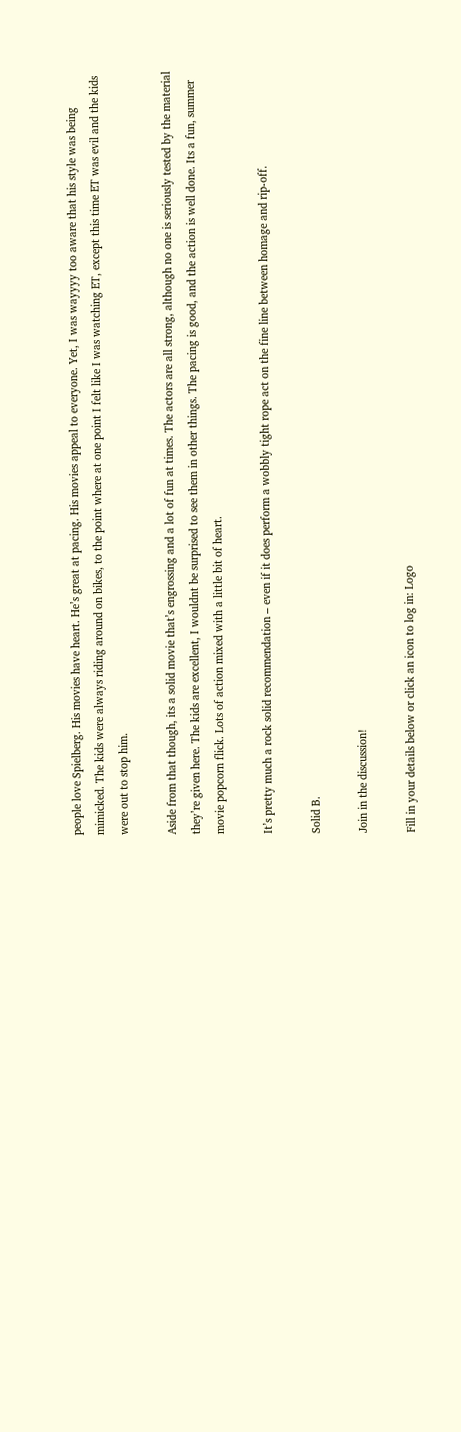people love Spielberg. His movies have heart. He’s great at pacing. His movies appeal to everyone. Yet, I was wayyyy too aware that his style was being mimicked. The kids were always riding around on bikes, to the point where at one point I felt like I was watching ET, except this time ET was evil and the kids were out to stop him.

Aside from that though, its a solid movie that’s engrossing and a lot of fun at times. The actors are all strong, although no one is seriously tested by the material they’re given here. The kids are excellent, I wouldnt be surprised to see them in other things. The pacing is good, and the action is well done. Its a fun, summer movie popcorn flick. Lots of action mixed with a little bit of heart.

It’s pretty much a rock solid recommendation – even if it does perform a wobbly tight rope act on the fine line between homage and rip-off.

Solid B.

Join in the discussion!

Fill in your details below or click an icon to log in: Logo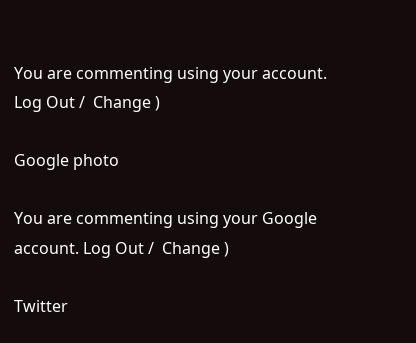You are commenting using your account. Log Out /  Change )

Google photo

You are commenting using your Google account. Log Out /  Change )

Twitter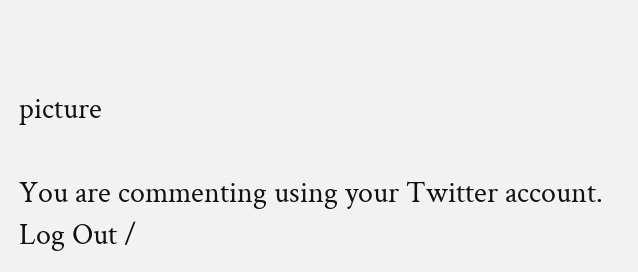picture

You are commenting using your Twitter account. Log Out /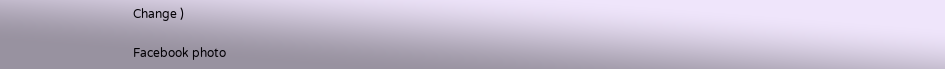Change )

Facebook photo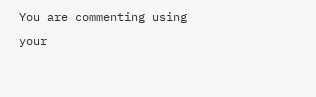You are commenting using your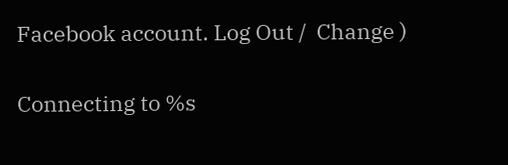Facebook account. Log Out /  Change )

Connecting to %s